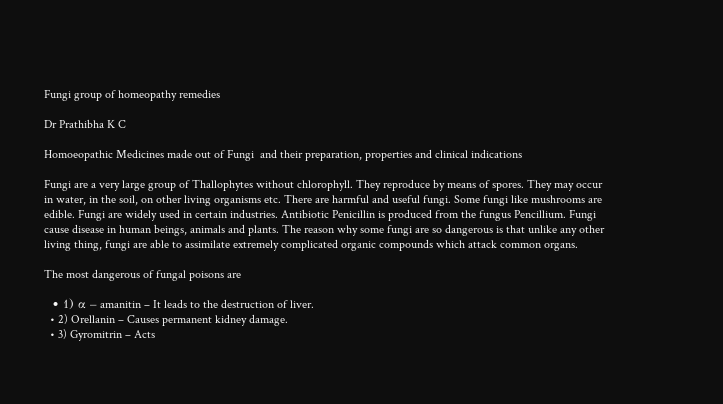Fungi group of homeopathy remedies

Dr Prathibha K C

Homoeopathic Medicines made out of Fungi  and their preparation, properties and clinical indications

Fungi are a very large group of Thallophytes without chlorophyll. They reproduce by means of spores. They may occur in water, in the soil, on other living organisms etc. There are harmful and useful fungi. Some fungi like mushrooms are edible. Fungi are widely used in certain industries. Antibiotic Penicillin is produced from the fungus Pencillium. Fungi cause disease in human beings, animals and plants. The reason why some fungi are so dangerous is that unlike any other living thing, fungi are able to assimilate extremely complicated organic compounds which attack common organs.

The most dangerous of fungal poisons are

  • 1) α – amanitin – It leads to the destruction of liver.
  • 2) Orellanin – Causes permanent kidney damage.
  • 3) Gyromitrin – Acts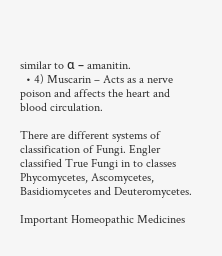similar to α – amanitin.
  • 4) Muscarin – Acts as a nerve poison and affects the heart and blood circulation.

There are different systems of classification of Fungi. Engler classified True Fungi in to classes Phycomycetes, Ascomycetes, Basidiomycetes and Deuteromycetes.

Important Homeopathic Medicines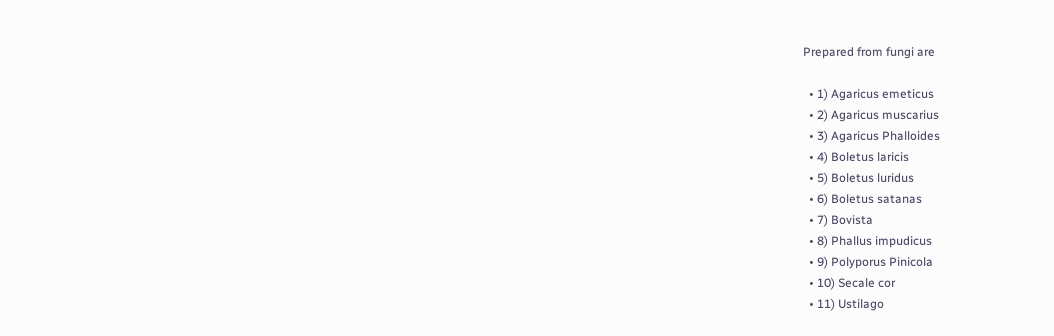Prepared from fungi are

  • 1) Agaricus emeticus
  • 2) Agaricus muscarius
  • 3) Agaricus Phalloides
  • 4) Boletus laricis
  • 5) Boletus luridus
  • 6) Boletus satanas
  • 7) Bovista
  • 8) Phallus impudicus
  • 9) Polyporus Pinicola
  • 10) Secale cor
  • 11) Ustilago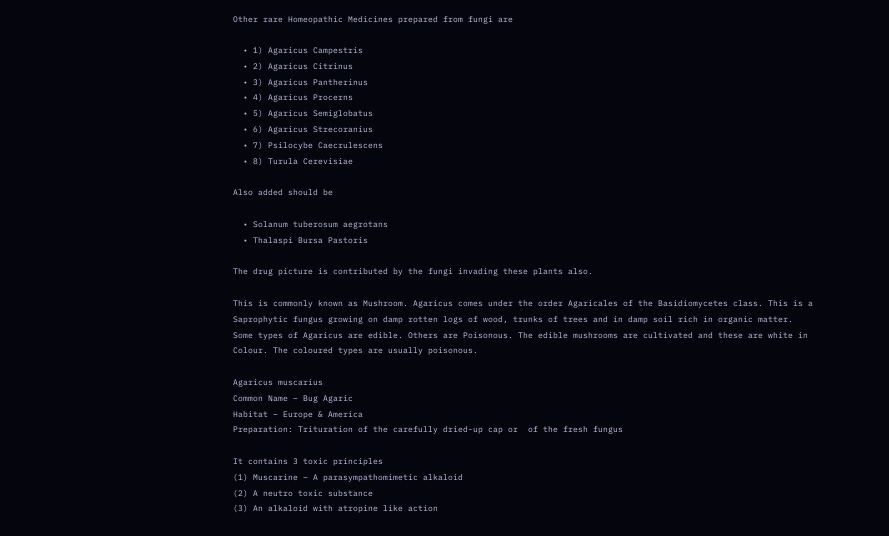Other rare Homeopathic Medicines prepared from fungi are

  • 1) Agaricus Campestris
  • 2) Agaricus Citrinus
  • 3) Agaricus Pantherinus
  • 4) Agaricus Procerns
  • 5) Agaricus Semiglobatus
  • 6) Agaricus Strecoranius
  • 7) Psilocybe Caecrulescens
  • 8) Turula Cerevisiae

Also added should be

  • Solanum tuberosum aegrotans
  • Thalaspi Bursa Pastoris

The drug picture is contributed by the fungi invading these plants also.

This is commonly known as Mushroom. Agaricus comes under the order Agaricales of the Basidiomycetes class. This is a Saprophytic fungus growing on damp rotten logs of wood, trunks of trees and in damp soil rich in organic matter.
Some types of Agaricus are edible. Others are Poisonous. The edible mushrooms are cultivated and these are white in Colour. The coloured types are usually poisonous.

Agaricus muscarius
Common Name – Bug Agaric
Habitat – Europe & America
Preparation: Trituration of the carefully dried-up cap or  of the fresh fungus

It contains 3 toxic principles
(1) Muscarine – A parasympathomimetic alkaloid
(2) A neutro toxic substance
(3) An alkaloid with atropine like action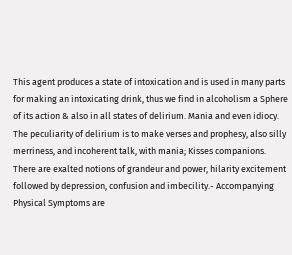This agent produces a state of intoxication and is used in many parts for making an intoxicating drink, thus we find in alcoholism a Sphere of its action & also in all states of delirium. Mania and even idiocy.
The peculiarity of delirium is to make verses and prophesy, also silly merriness, and incoherent talk, with mania; Kisses companions.
There are exalted notions of grandeur and power, hilarity excitement followed by depression, confusion and imbecility.- Accompanying Physical Symptoms are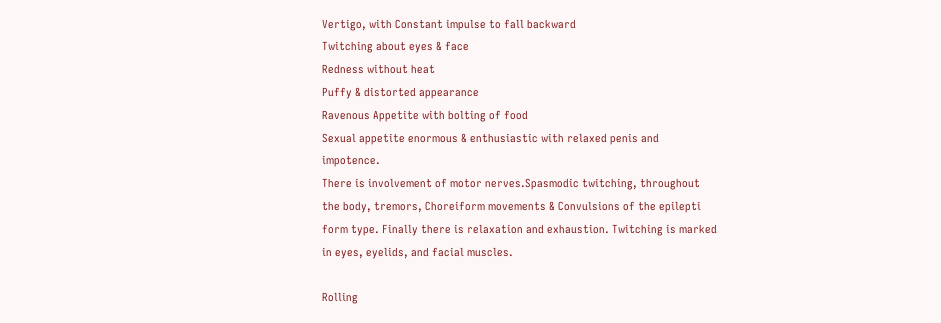Vertigo, with Constant impulse to fall backward
Twitching about eyes & face
Redness without heat
Puffy & distorted appearance
Ravenous Appetite with bolting of food
Sexual appetite enormous & enthusiastic with relaxed penis and impotence.
There is involvement of motor nerves.Spasmodic twitching, throughout the body, tremors, Choreiform movements & Convulsions of the epilepti form type. Finally there is relaxation and exhaustion. Twitching is marked in eyes, eyelids, and facial muscles.

Rolling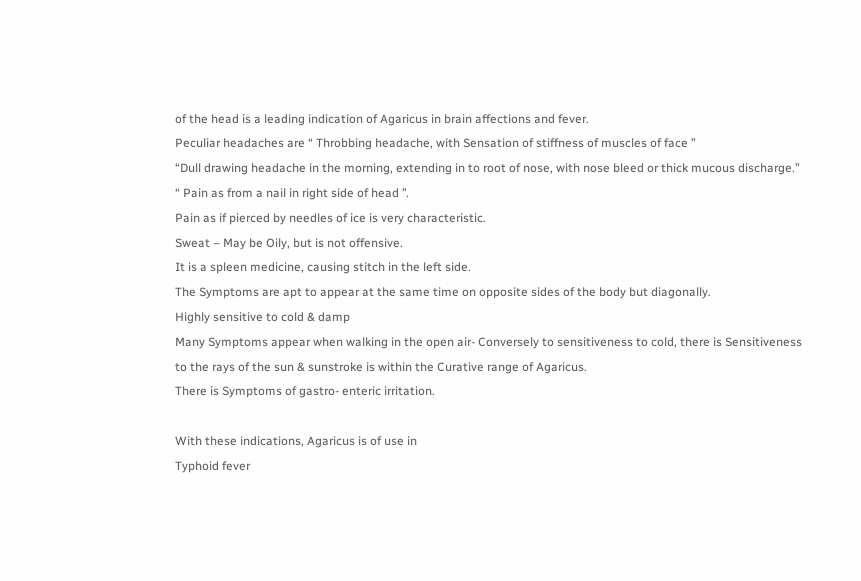of the head is a leading indication of Agaricus in brain affections and fever.
Peculiar headaches are “ Throbbing headache, with Sensation of stiffness of muscles of face ”
“Dull drawing headache in the morning, extending in to root of nose, with nose bleed or thick mucous discharge.”
“ Pain as from a nail in right side of head ’’.
Pain as if pierced by needles of ice is very characteristic.
Sweat – May be Oily, but is not offensive.
It is a spleen medicine, causing stitch in the left side.
The Symptoms are apt to appear at the same time on opposite sides of the body but diagonally.
Highly sensitive to cold & damp
Many Symptoms appear when walking in the open air- Conversely to sensitiveness to cold, there is Sensitiveness to the rays of the sun & sunstroke is within the Curative range of Agaricus.
There is Symptoms of gastro- enteric irritation.

With these indications, Agaricus is of use in
Typhoid fever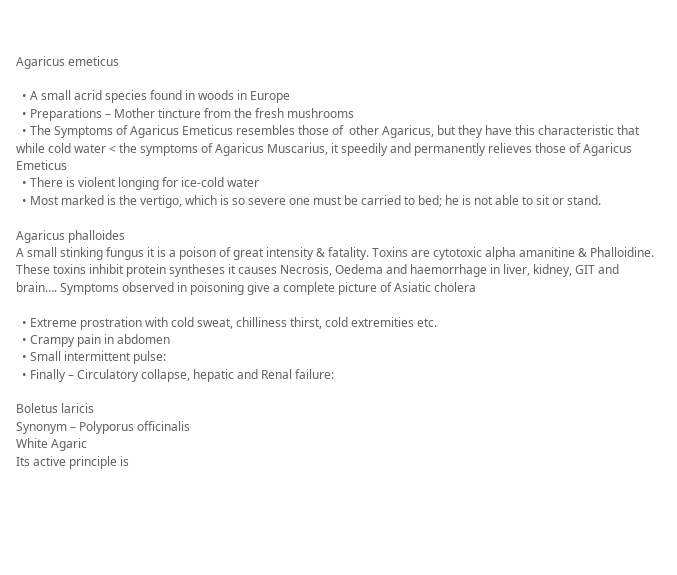Agaricus emeticus

  • A small acrid species found in woods in Europe
  • Preparations – Mother tincture from the fresh mushrooms
  • The Symptoms of Agaricus Emeticus resembles those of  other Agaricus, but they have this characteristic that while cold water < the symptoms of Agaricus Muscarius, it speedily and permanently relieves those of Agaricus Emeticus
  • There is violent longing for ice-cold water
  • Most marked is the vertigo, which is so severe one must be carried to bed; he is not able to sit or stand.

Agaricus phalloides
A small stinking fungus it is a poison of great intensity & fatality. Toxins are cytotoxic alpha amanitine & Phalloidine. These toxins inhibit protein syntheses it causes Necrosis, Oedema and haemorrhage in liver, kidney, GIT and brain…. Symptoms observed in poisoning give a complete picture of Asiatic cholera

  • Extreme prostration with cold sweat, chilliness thirst, cold extremities etc.
  • Crampy pain in abdomen
  • Small intermittent pulse:
  • Finally – Circulatory collapse, hepatic and Renal failure:

Boletus laricis
Synonym – Polyporus officinalis
White Agaric
Its active principle is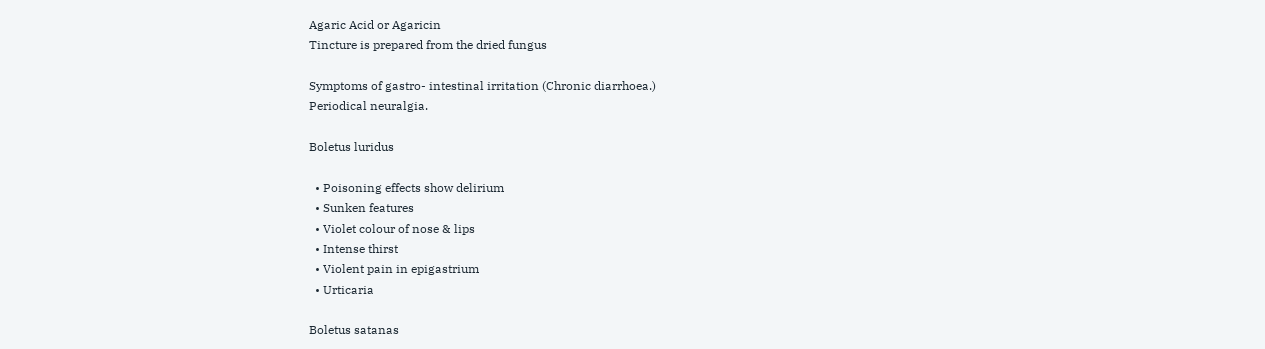Agaric Acid or Agaricin
Tincture is prepared from the dried fungus

Symptoms of gastro- intestinal irritation (Chronic diarrhoea.)
Periodical neuralgia.

Boletus luridus

  • Poisoning effects show delirium
  • Sunken features
  • Violet colour of nose & lips
  • Intense thirst
  • Violent pain in epigastrium
  • Urticaria

Boletus satanas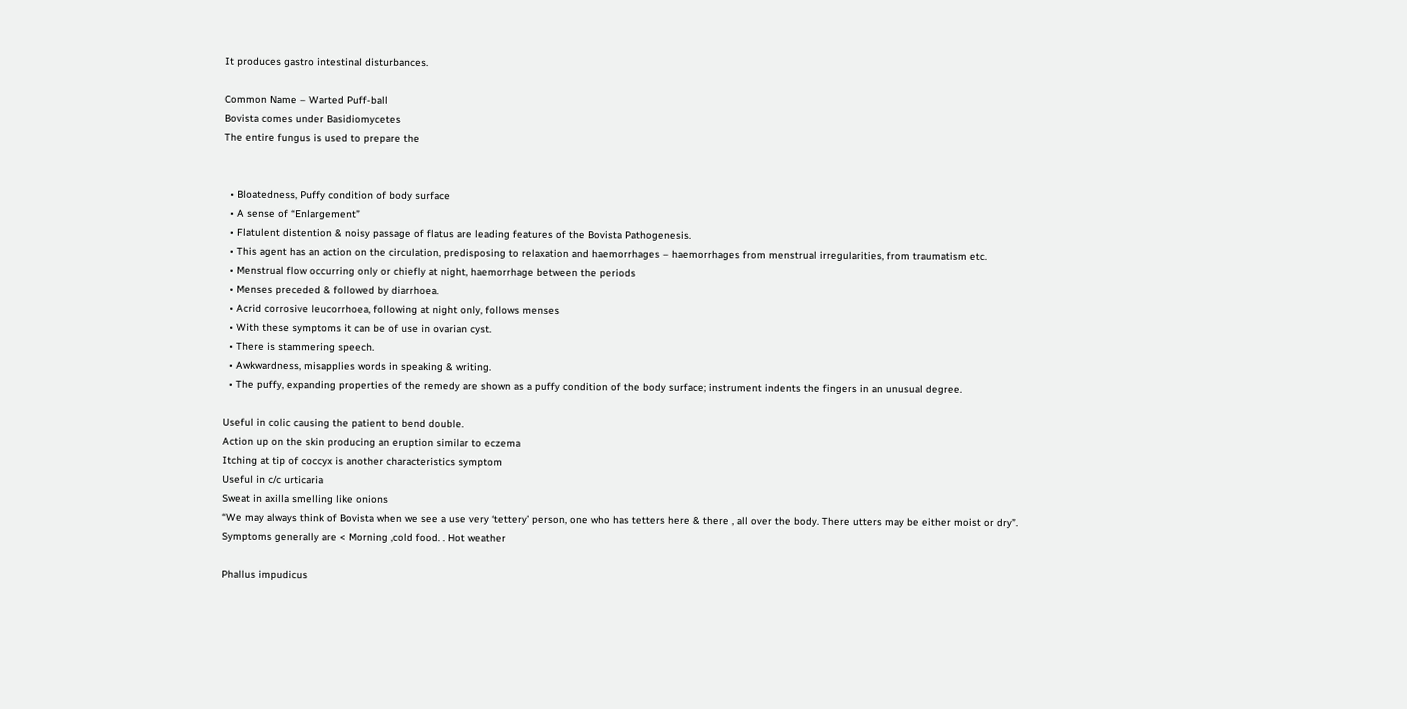It produces gastro intestinal disturbances.

Common Name – Warted Puff-ball
Bovista comes under Basidiomycetes
The entire fungus is used to prepare the


  • Bloatedness, Puffy condition of body surface
  • A sense of “Enlargement”
  • Flatulent distention & noisy passage of flatus are leading features of the Bovista Pathogenesis.
  • This agent has an action on the circulation, predisposing to relaxation and haemorrhages – haemorrhages from menstrual irregularities, from traumatism etc.
  • Menstrual flow occurring only or chiefly at night, haemorrhage between the periods
  • Menses preceded & followed by diarrhoea.
  • Acrid corrosive leucorrhoea, following at night only, follows menses
  • With these symptoms it can be of use in ovarian cyst.
  • There is stammering speech.
  • Awkwardness, misapplies words in speaking & writing.
  • The puffy, expanding properties of the remedy are shown as a puffy condition of the body surface; instrument indents the fingers in an unusual degree.

Useful in colic causing the patient to bend double.
Action up on the skin producing an eruption similar to eczema
Itching at tip of coccyx is another characteristics symptom
Useful in c/c urticaria
Sweat in axilla smelling like onions
“We may always think of Bovista when we see a use very ‘tettery’ person, one who has tetters here & there , all over the body. There utters may be either moist or dry”.
Symptoms generally are < Morning ,cold food. . Hot weather

Phallus impudicus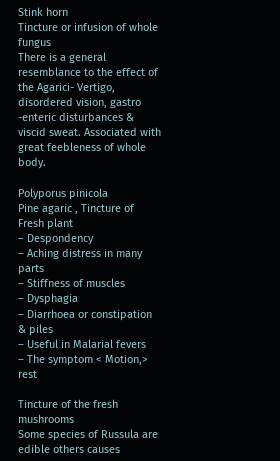Stink horn
Tincture or infusion of whole fungus
There is a general resemblance to the effect of the Agarici- Vertigo, disordered vision, gastro -enteric disturbances & viscid sweat. Associated with great feebleness of whole body.

Polyporus pinicola
Pine agaric , Tincture of Fresh plant
– Despondency
– Aching distress in many parts
– Stiffness of muscles
– Dysphagia
– Diarrhoea or constipation & piles
– Useful in Malarial fevers
– The symptom < Motion,> rest

Tincture of the fresh mushrooms
Some species of Russula are edible others causes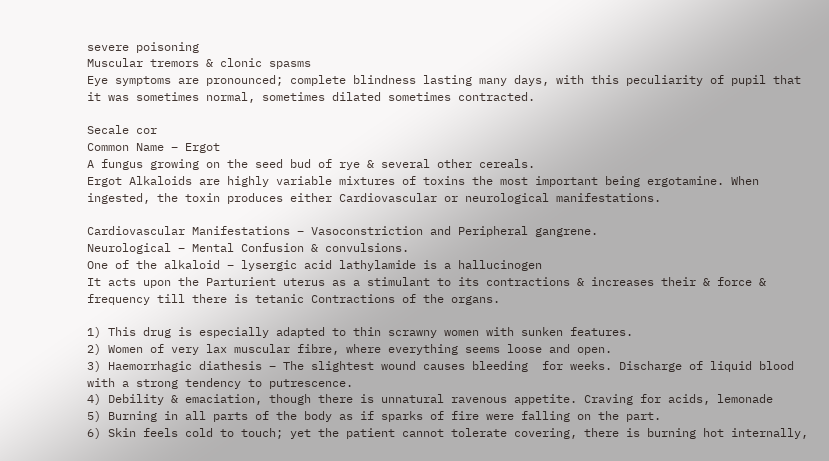severe poisoning
Muscular tremors & clonic spasms
Eye symptoms are pronounced; complete blindness lasting many days, with this peculiarity of pupil that it was sometimes normal, sometimes dilated sometimes contracted.

Secale cor
Common Name – Ergot
A fungus growing on the seed bud of rye & several other cereals.
Ergot Alkaloids are highly variable mixtures of toxins the most important being ergotamine. When ingested, the toxin produces either Cardiovascular or neurological manifestations.

Cardiovascular Manifestations – Vasoconstriction and Peripheral gangrene.
Neurological – Mental Confusion & convulsions.
One of the alkaloid – lysergic acid lathylamide is a hallucinogen
It acts upon the Parturient uterus as a stimulant to its contractions & increases their & force & frequency till there is tetanic Contractions of the organs.

1) This drug is especially adapted to thin scrawny women with sunken features.
2) Women of very lax muscular fibre, where everything seems loose and open.
3) Haemorrhagic diathesis – The slightest wound causes bleeding  for weeks. Discharge of liquid blood with a strong tendency to putrescence.
4) Debility & emaciation, though there is unnatural ravenous appetite. Craving for acids, lemonade
5) Burning in all parts of the body as if sparks of fire were falling on the part.
6) Skin feels cold to touch; yet the patient cannot tolerate covering, there is burning hot internally,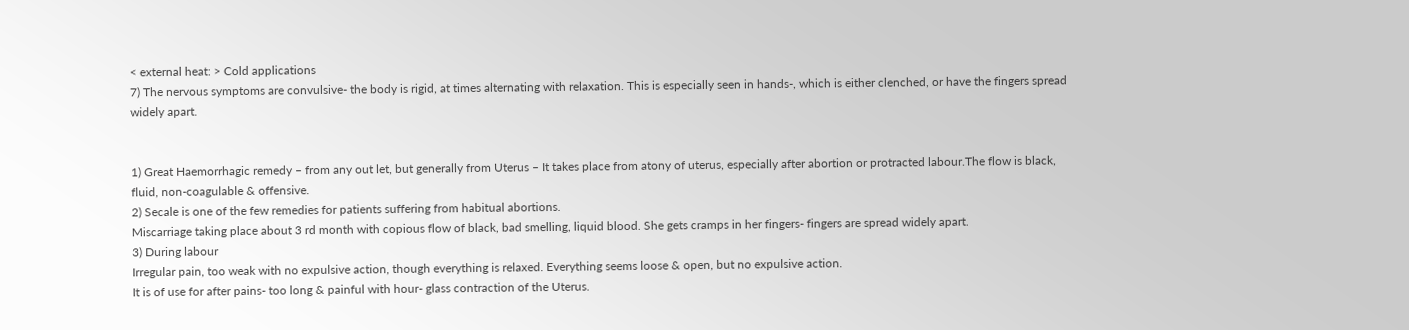< external heat: > Cold applications
7) The nervous symptoms are convulsive- the body is rigid, at times alternating with relaxation. This is especially seen in hands-, which is either clenched, or have the fingers spread widely apart.


1) Great Haemorrhagic remedy – from any out let, but generally from Uterus – It takes place from atony of uterus, especially after abortion or protracted labour.The flow is black, fluid, non-coagulable & offensive.
2) Secale is one of the few remedies for patients suffering from habitual abortions.
Miscarriage taking place about 3 rd month with copious flow of black, bad smelling, liquid blood. She gets cramps in her fingers- fingers are spread widely apart.
3) During labour
Irregular pain, too weak with no expulsive action, though everything is relaxed. Everything seems loose & open, but no expulsive action.
It is of use for after pains- too long & painful with hour- glass contraction of the Uterus.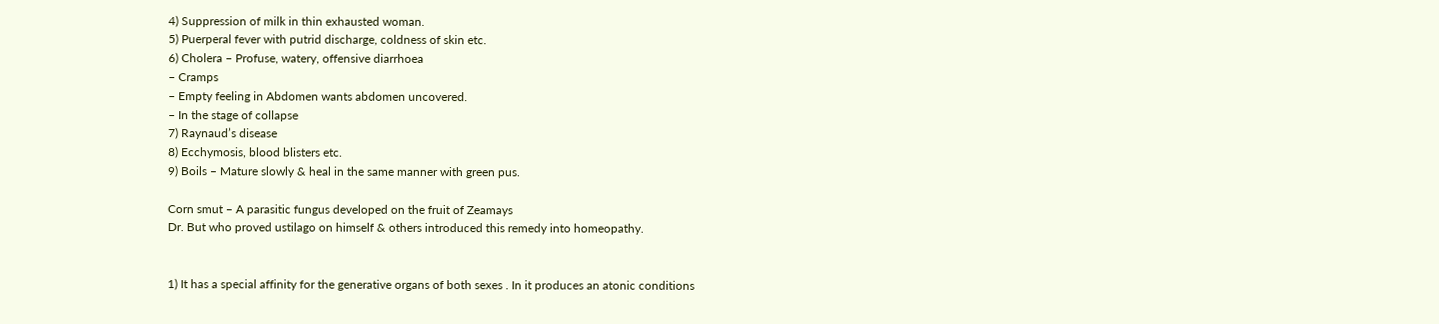4) Suppression of milk in thin exhausted woman.
5) Puerperal fever with putrid discharge, coldness of skin etc.
6) Cholera – Profuse, watery, offensive diarrhoea
– Cramps
– Empty feeling in Abdomen wants abdomen uncovered.
– In the stage of collapse
7) Raynaud’s disease
8) Ecchymosis, blood blisters etc.
9) Boils – Mature slowly & heal in the same manner with green pus.

Corn smut – A parasitic fungus developed on the fruit of Zeamays
Dr. But who proved ustilago on himself & others introduced this remedy into homeopathy.


1) It has a special affinity for the generative organs of both sexes . In it produces an atonic conditions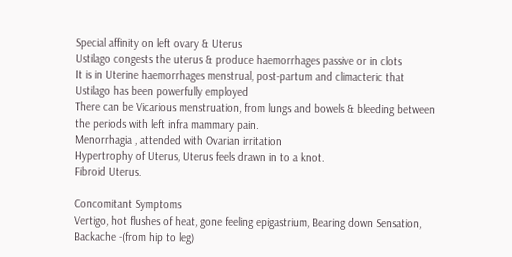Special affinity on left ovary & Uterus
Ustilago congests the uterus & produce haemorrhages passive or in clots
It is in Uterine haemorrhages menstrual, post-partum and climacteric that Ustilago has been powerfully employed
There can be Vicarious menstruation, from lungs and bowels & bleeding between the periods with left infra mammary pain.
Menorrhagia , attended with Ovarian irritation
Hypertrophy of Uterus, Uterus feels drawn in to a knot.
Fibroid Uterus.

Concomitant Symptoms
Vertigo, hot flushes of heat, gone feeling epigastrium, Bearing down Sensation,
Backache -(from hip to leg)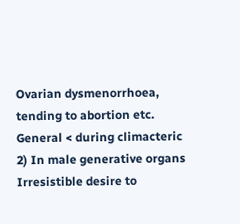Ovarian dysmenorrhoea, tending to abortion etc.
General < during climacteric
2) In male generative organs
Irresistible desire to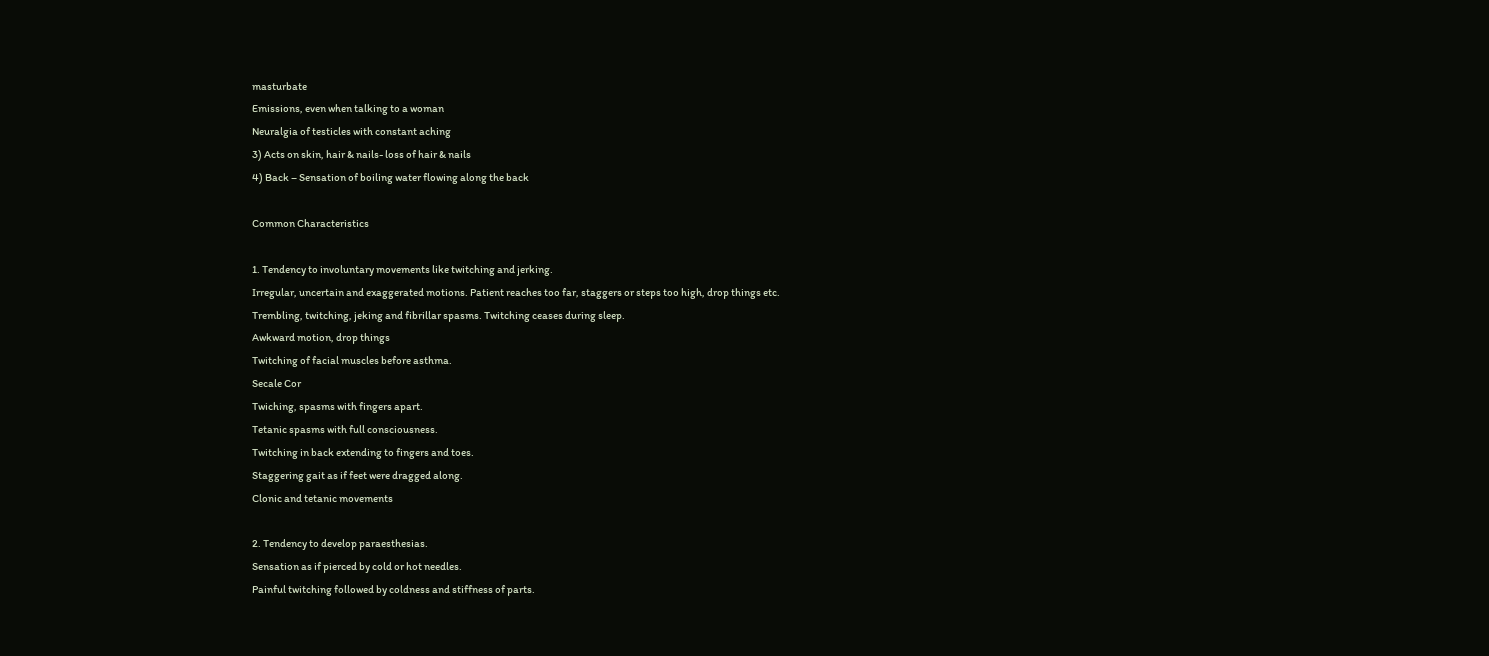masturbate
Emissions, even when talking to a woman
Neuralgia of testicles with constant aching
3) Acts on skin, hair & nails- loss of hair & nails
4) Back – Sensation of boiling water flowing along the back

Common Characteristics

1. Tendency to involuntary movements like twitching and jerking.
Irregular, uncertain and exaggerated motions. Patient reaches too far, staggers or steps too high, drop things etc.
Trembling, twitching, jeking and fibrillar spasms. Twitching ceases during sleep.
Awkward motion, drop things
Twitching of facial muscles before asthma.
Secale Cor
Twiching, spasms with fingers apart.
Tetanic spasms with full consciousness.
Twitching in back extending to fingers and toes.
Staggering gait as if feet were dragged along.
Clonic and tetanic movements

2. Tendency to develop paraesthesias.
Sensation as if pierced by cold or hot needles.
Painful twitching followed by coldness and stiffness of parts.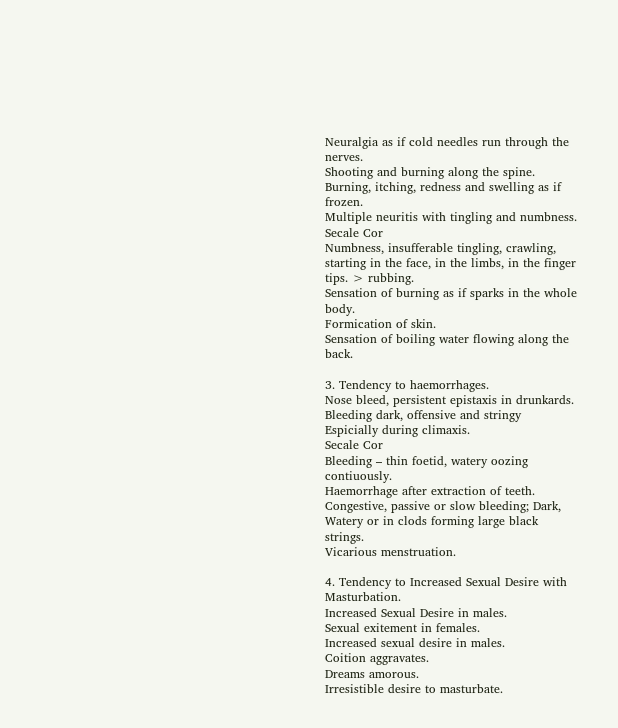Neuralgia as if cold needles run through the nerves.
Shooting and burning along the spine.
Burning, itching, redness and swelling as if frozen.
Multiple neuritis with tingling and numbness.
Secale Cor
Numbness, insufferable tingling, crawling, starting in the face, in the limbs, in the finger tips. > rubbing.
Sensation of burning as if sparks in the whole body.
Formication of skin.
Sensation of boiling water flowing along the back.

3. Tendency to haemorrhages.
Nose bleed, persistent epistaxis in drunkards.
Bleeding dark, offensive and stringy
Espicially during climaxis.
Secale Cor
Bleeding – thin foetid, watery oozing contiuously.
Haemorrhage after extraction of teeth.
Congestive, passive or slow bleeding; Dark, Watery or in clods forming large black strings.
Vicarious menstruation.

4. Tendency to Increased Sexual Desire with Masturbation.
Increased Sexual Desire in males.
Sexual exitement in females.
Increased sexual desire in males.
Coition aggravates.
Dreams amorous.
Irresistible desire to masturbate.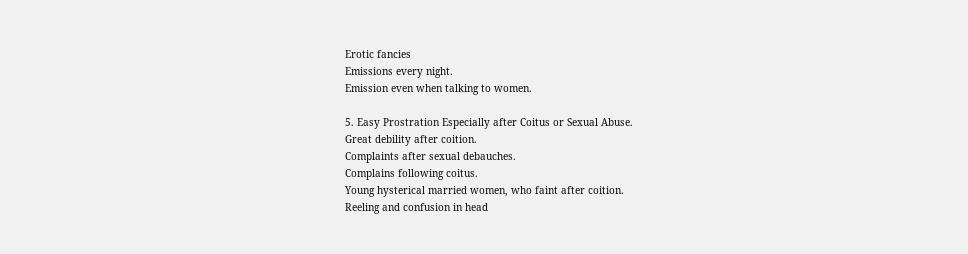Erotic fancies
Emissions every night.
Emission even when talking to women.

5. Easy Prostration Especially after Coitus or Sexual Abuse.
Great debility after coition.
Complaints after sexual debauches.
Complains following coitus.
Young hysterical married women, who faint after coition.
Reeling and confusion in head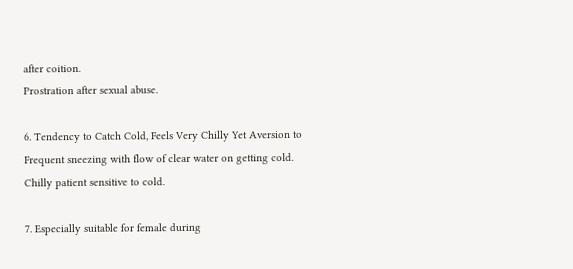after coition.
Prostration after sexual abuse.

6. Tendency to Catch Cold, Feels Very Chilly Yet Aversion to
Frequent sneezing with flow of clear water on getting cold.
Chilly patient sensitive to cold.

7. Especially suitable for female during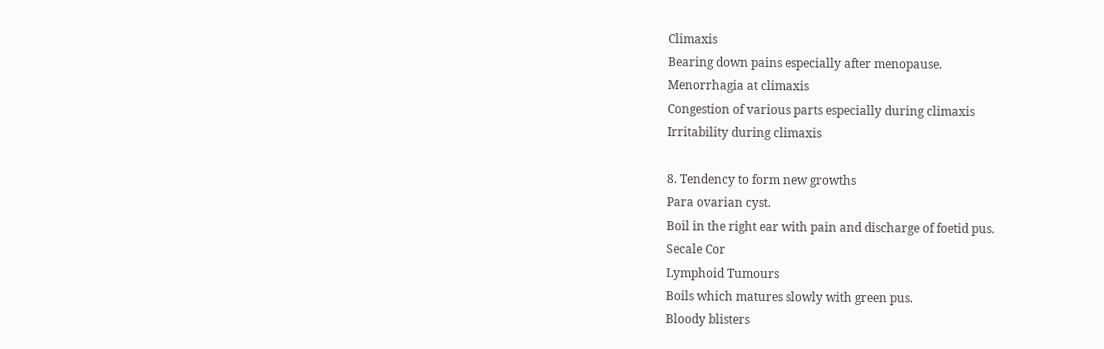Climaxis
Bearing down pains especially after menopause.
Menorrhagia at climaxis
Congestion of various parts especially during climaxis
Irritability during climaxis

8. Tendency to form new growths
Para ovarian cyst.
Boil in the right ear with pain and discharge of foetid pus.
Secale Cor
Lymphoid Tumours
Boils which matures slowly with green pus.
Bloody blisters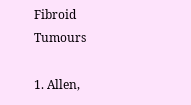Fibroid Tumours

1. Allen,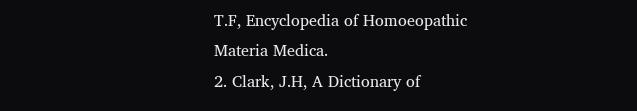T.F, Encyclopedia of Homoeopathic Materia Medica.
2. Clark, J.H, A Dictionary of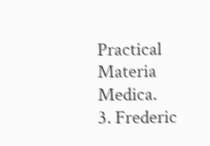Practical Materia Medica.
3. Frederic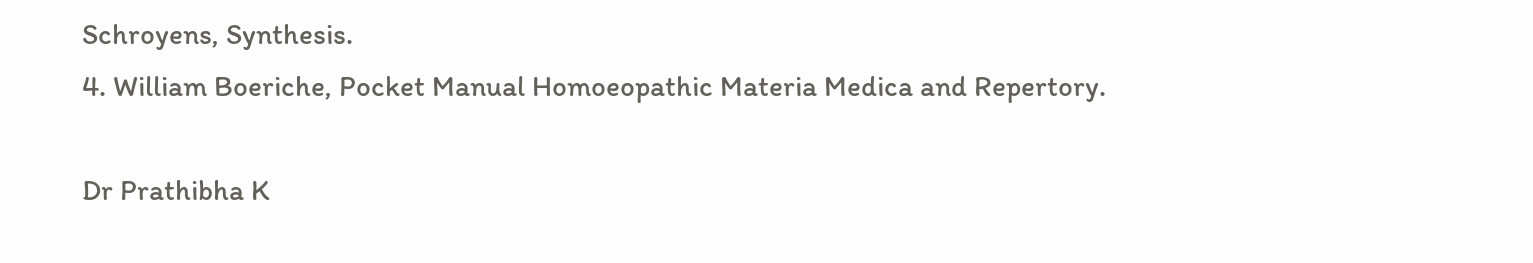Schroyens, Synthesis.
4. William Boeriche, Pocket Manual Homoeopathic Materia Medica and Repertory.

Dr Prathibha K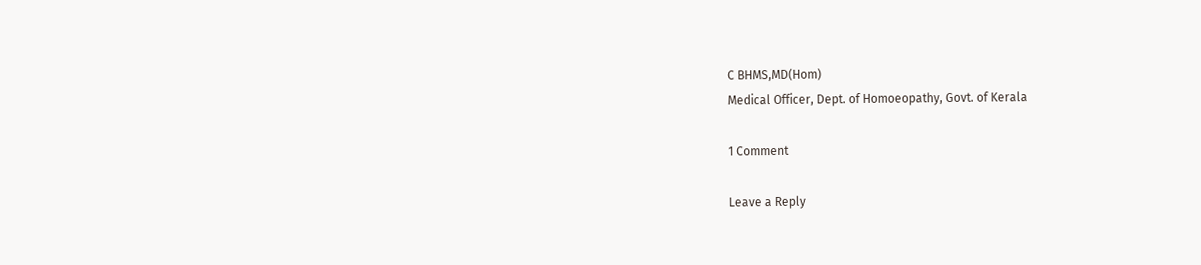C BHMS,MD(Hom)
Medical Officer, Dept. of Homoeopathy, Govt. of Kerala

1 Comment

Leave a Reply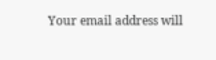Your email address will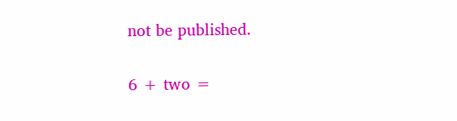not be published.


6 + two =